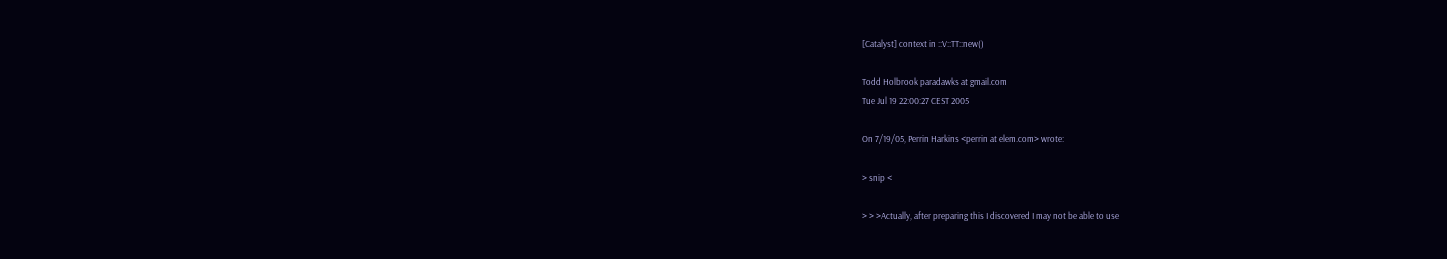[Catalyst] context in ::V::TT::new()

Todd Holbrook paradawks at gmail.com
Tue Jul 19 22:00:27 CEST 2005

On 7/19/05, Perrin Harkins <perrin at elem.com> wrote:

> snip <

> > >Actually, after preparing this I discovered I may not be able to use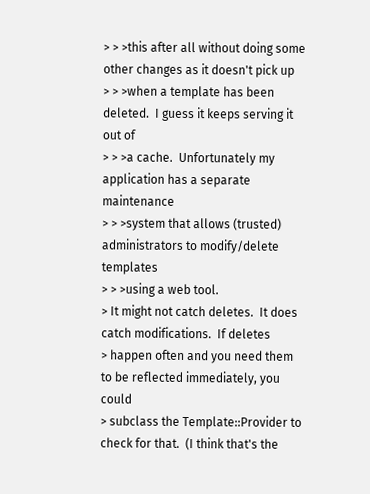> > >this after all without doing some other changes as it doesn't pick up
> > >when a template has been deleted.  I guess it keeps serving it out of
> > >a cache.  Unfortunately my application has a separate maintenance
> > >system that allows (trusted) administrators to modify/delete templates
> > >using a web tool.
> It might not catch deletes.  It does catch modifications.  If deletes
> happen often and you need them to be reflected immediately, you could
> subclass the Template::Provider to check for that.  (I think that's the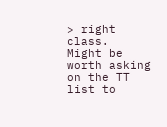> right class.  Might be worth asking on the TT list to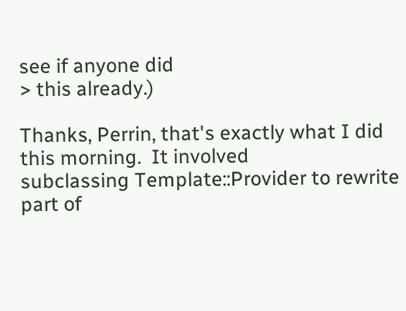see if anyone did
> this already.)

Thanks, Perrin, that's exactly what I did this morning.  It involved
subclassing Template::Provider to rewrite part of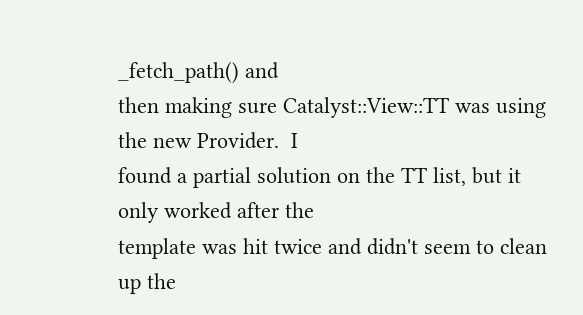_fetch_path() and
then making sure Catalyst::View::TT was using the new Provider.  I
found a partial solution on the TT list, but it only worked after the
template was hit twice and didn't seem to clean up the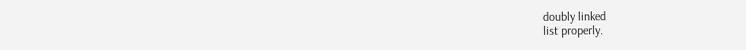doubly linked
list properly.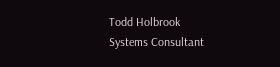Todd Holbrook
Systems Consultant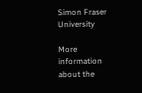Simon Fraser University

More information about the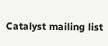Catalyst mailing list